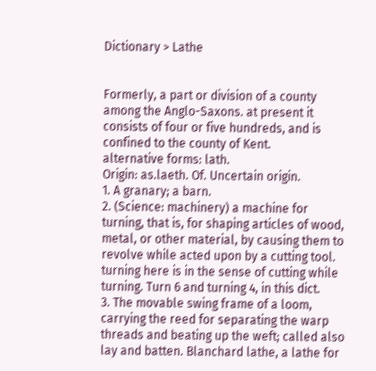Dictionary > Lathe


Formerly, a part or division of a county among the Anglo-Saxons. at present it consists of four or five hundreds, and is confined to the county of Kent.
alternative forms: lath.
Origin: as.laeth. Of. Uncertain origin.
1. A granary; a barn.
2. (Science: machinery) a machine for turning, that is, for shaping articles of wood, metal, or other material, by causing them to revolve while acted upon by a cutting tool. turning here is in the sense of cutting while turning. Turn 6 and turning 4, in this dict.
3. The movable swing frame of a loom, carrying the reed for separating the warp threads and beating up the weft; called also lay and batten. Blanchard lathe, a lathe for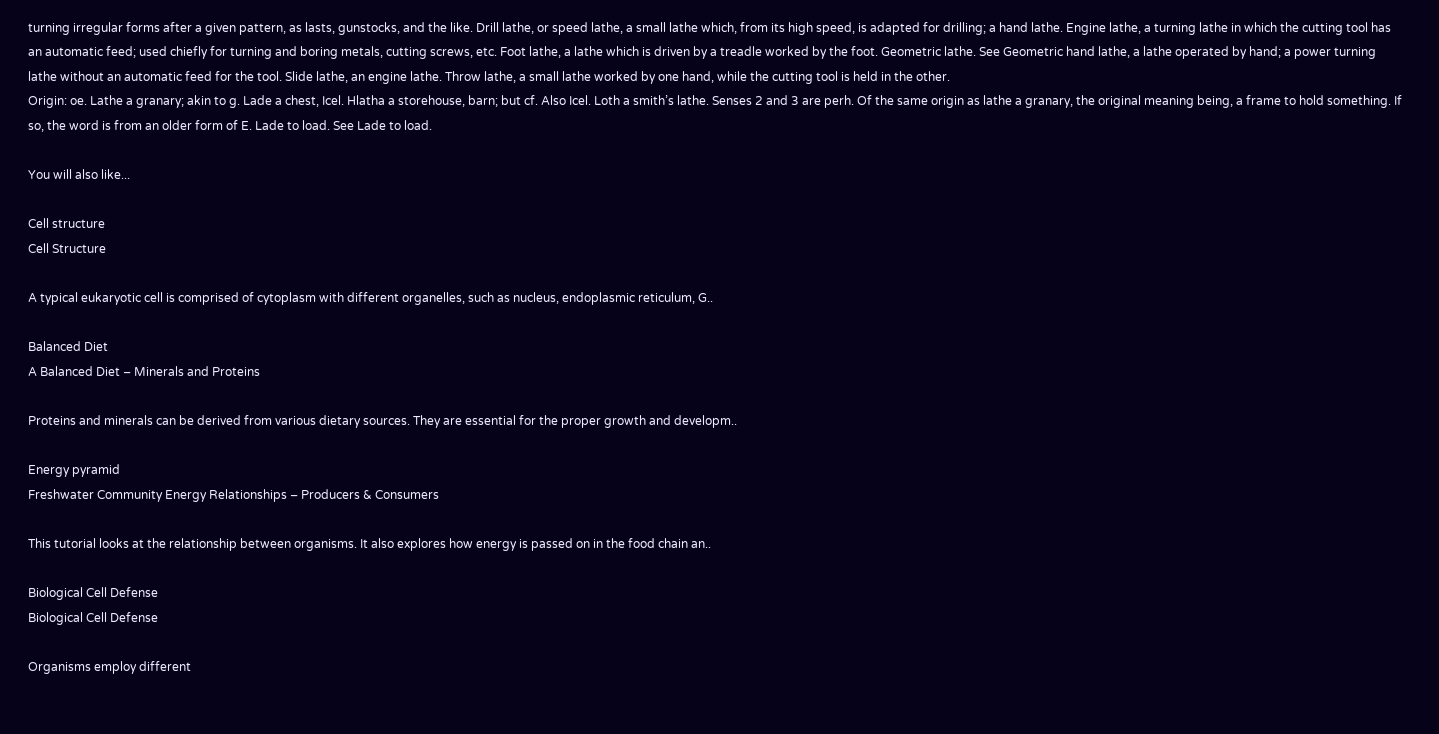turning irregular forms after a given pattern, as lasts, gunstocks, and the like. Drill lathe, or speed lathe, a small lathe which, from its high speed, is adapted for drilling; a hand lathe. Engine lathe, a turning lathe in which the cutting tool has an automatic feed; used chiefly for turning and boring metals, cutting screws, etc. Foot lathe, a lathe which is driven by a treadle worked by the foot. Geometric lathe. See Geometric hand lathe, a lathe operated by hand; a power turning lathe without an automatic feed for the tool. Slide lathe, an engine lathe. Throw lathe, a small lathe worked by one hand, while the cutting tool is held in the other.
Origin: oe. Lathe a granary; akin to g. Lade a chest, Icel. Hlatha a storehouse, barn; but cf. Also Icel. Loth a smith’s lathe. Senses 2 and 3 are perh. Of the same origin as lathe a granary, the original meaning being, a frame to hold something. If
so, the word is from an older form of E. Lade to load. See Lade to load.

You will also like...

Cell structure
Cell Structure

A typical eukaryotic cell is comprised of cytoplasm with different organelles, such as nucleus, endoplasmic reticulum, G..

Balanced Diet
A Balanced Diet – Minerals and Proteins

Proteins and minerals can be derived from various dietary sources. They are essential for the proper growth and developm..

Energy pyramid
Freshwater Community Energy Relationships – Producers & Consumers

This tutorial looks at the relationship between organisms. It also explores how energy is passed on in the food chain an..

Biological Cell Defense
Biological Cell Defense

Organisms employ different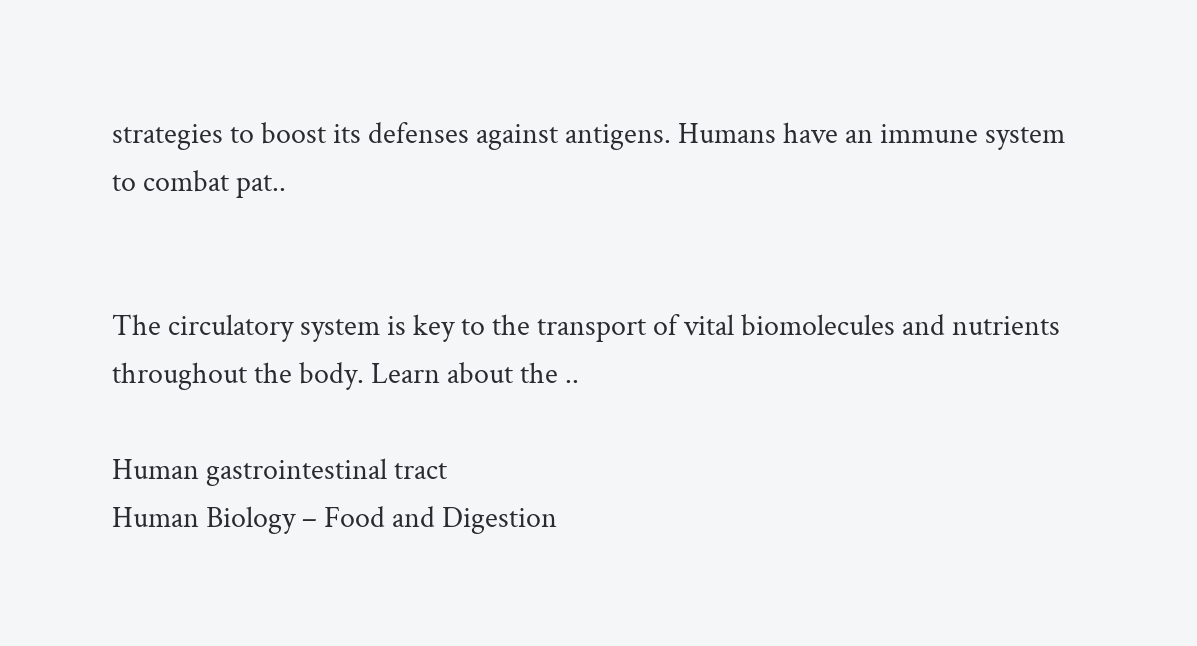strategies to boost its defenses against antigens. Humans have an immune system to combat pat..


The circulatory system is key to the transport of vital biomolecules and nutrients throughout the body. Learn about the ..

Human gastrointestinal tract
Human Biology – Food and Digestion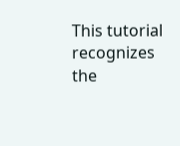This tutorial recognizes the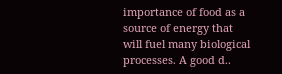importance of food as a source of energy that will fuel many biological processes. A good d..